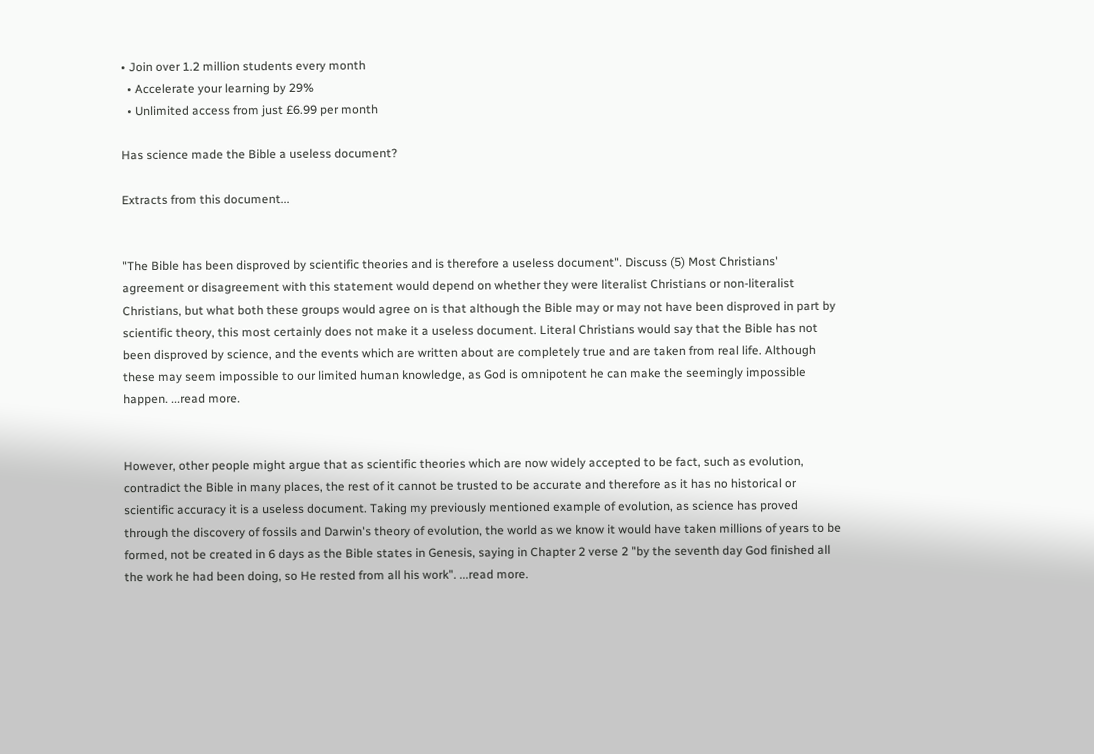• Join over 1.2 million students every month
  • Accelerate your learning by 29%
  • Unlimited access from just £6.99 per month

Has science made the Bible a useless document?

Extracts from this document...


"The Bible has been disproved by scientific theories and is therefore a useless document". Discuss (5) Most Christians' agreement or disagreement with this statement would depend on whether they were literalist Christians or non-literalist Christians, but what both these groups would agree on is that although the Bible may or may not have been disproved in part by scientific theory, this most certainly does not make it a useless document. Literal Christians would say that the Bible has not been disproved by science, and the events which are written about are completely true and are taken from real life. Although these may seem impossible to our limited human knowledge, as God is omnipotent he can make the seemingly impossible happen. ...read more.


However, other people might argue that as scientific theories which are now widely accepted to be fact, such as evolution, contradict the Bible in many places, the rest of it cannot be trusted to be accurate and therefore as it has no historical or scientific accuracy it is a useless document. Taking my previously mentioned example of evolution, as science has proved through the discovery of fossils and Darwin's theory of evolution, the world as we know it would have taken millions of years to be formed, not be created in 6 days as the Bible states in Genesis, saying in Chapter 2 verse 2 "by the seventh day God finished all the work he had been doing, so He rested from all his work". ...read more.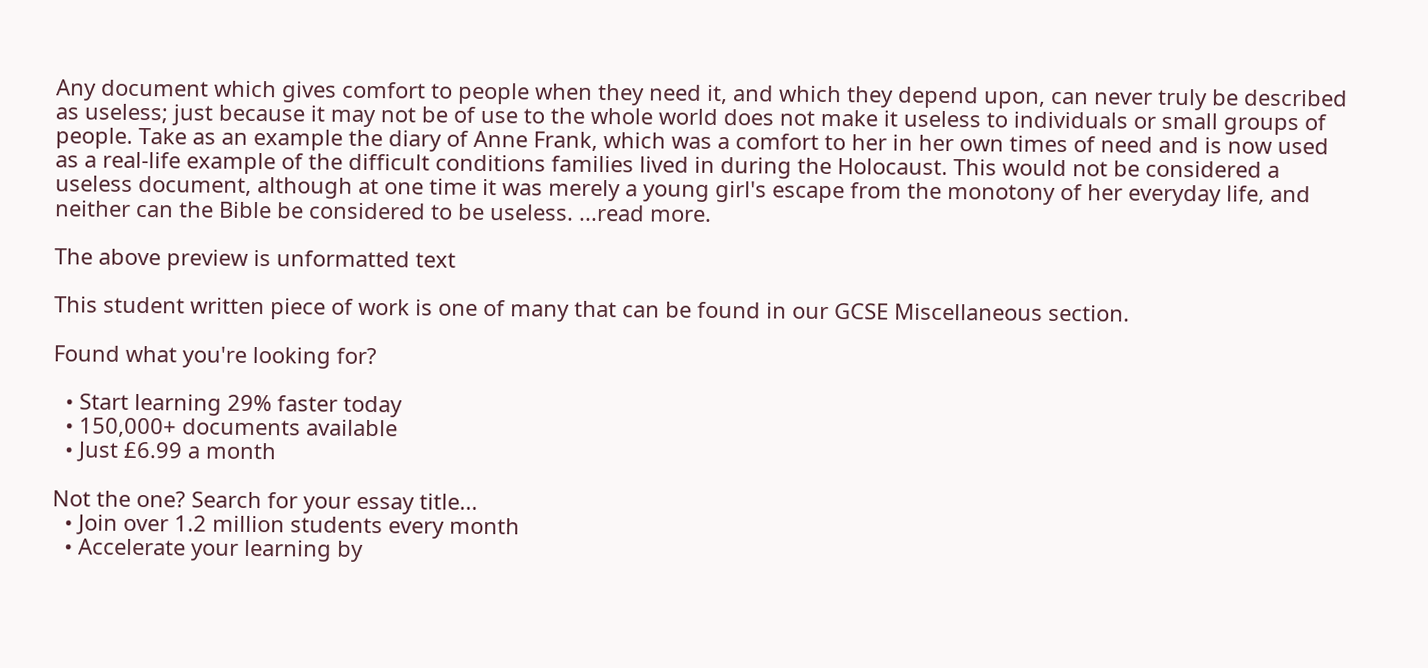Any document which gives comfort to people when they need it, and which they depend upon, can never truly be described as useless; just because it may not be of use to the whole world does not make it useless to individuals or small groups of people. Take as an example the diary of Anne Frank, which was a comfort to her in her own times of need and is now used as a real-life example of the difficult conditions families lived in during the Holocaust. This would not be considered a useless document, although at one time it was merely a young girl's escape from the monotony of her everyday life, and neither can the Bible be considered to be useless. ...read more.

The above preview is unformatted text

This student written piece of work is one of many that can be found in our GCSE Miscellaneous section.

Found what you're looking for?

  • Start learning 29% faster today
  • 150,000+ documents available
  • Just £6.99 a month

Not the one? Search for your essay title...
  • Join over 1.2 million students every month
  • Accelerate your learning by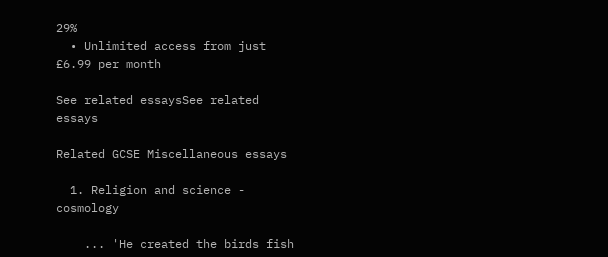29%
  • Unlimited access from just £6.99 per month

See related essaysSee related essays

Related GCSE Miscellaneous essays

  1. Religion and science - cosmology

    ... 'He created the birds fish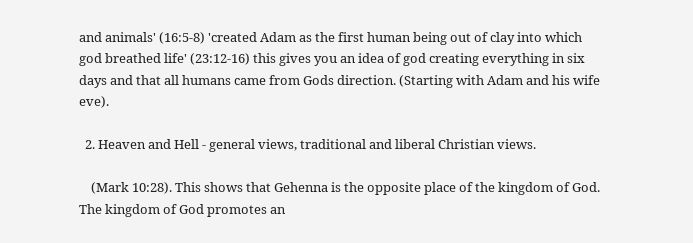and animals' (16:5-8) 'created Adam as the first human being out of clay into which god breathed life' (23:12-16) this gives you an idea of god creating everything in six days and that all humans came from Gods direction. (Starting with Adam and his wife eve).

  2. Heaven and Hell - general views, traditional and liberal Christian views.

    (Mark 10:28). This shows that Gehenna is the opposite place of the kingdom of God. The kingdom of God promotes an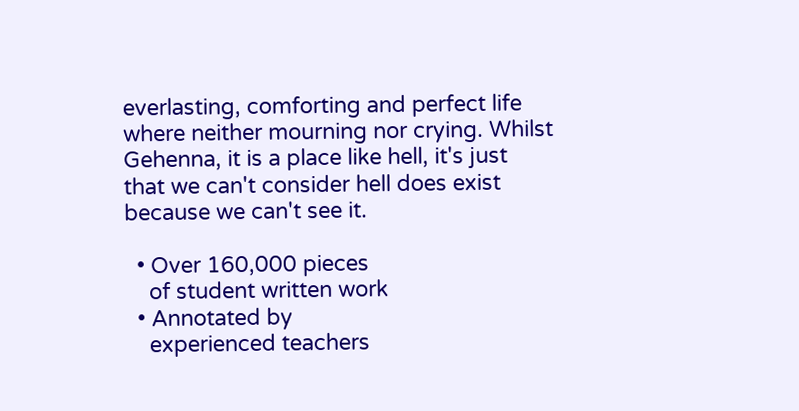everlasting, comforting and perfect life where neither mourning nor crying. Whilst Gehenna, it is a place like hell, it's just that we can't consider hell does exist because we can't see it.

  • Over 160,000 pieces
    of student written work
  • Annotated by
    experienced teachers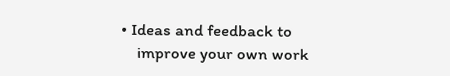• Ideas and feedback to
    improve your own work